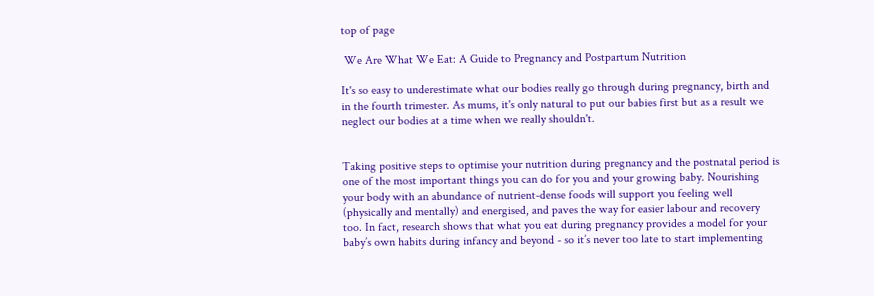top of page

 We Are What We Eat: A Guide to Pregnancy and Postpartum Nutrition

It's so easy to underestimate what our bodies really go through during pregnancy, birth and in the fourth trimester. As mums, it's only natural to put our babies first but as a result we neglect our bodies at a time when we really shouldn't.


Taking positive steps to optimise your nutrition during pregnancy and the postnatal period is one of the most important things you can do for you and your growing baby. Nourishing your body with an abundance of nutrient-dense foods will support you feeling well (physically and mentally) and energised, and paves the way for easier labour and recovery too. In fact, research shows that what you eat during pregnancy provides a model for your baby’s own habits during infancy and beyond - so it’s never too late to start implementing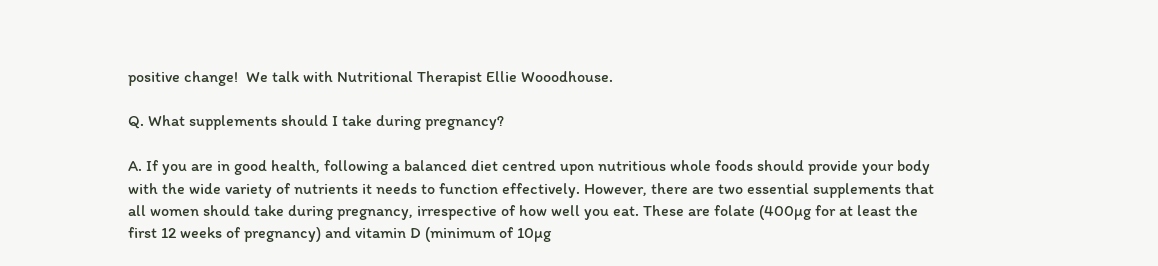positive change!  We talk with Nutritional Therapist Ellie Wooodhouse.

Q. What supplements should I take during pregnancy?

A. If you are in good health, following a balanced diet centred upon nutritious whole foods should provide your body with the wide variety of nutrients it needs to function effectively. However, there are two essential supplements that all women should take during pregnancy, irrespective of how well you eat. These are folate (400µg for at least the first 12 weeks of pregnancy) and vitamin D (minimum of 10µg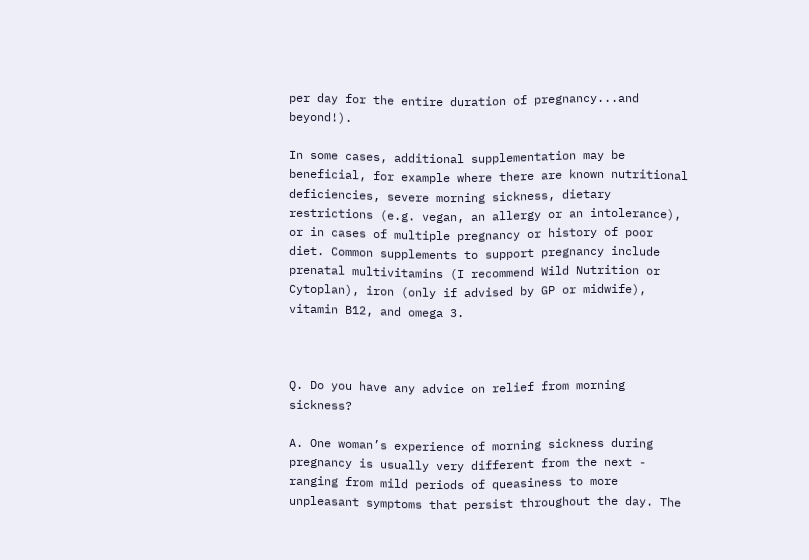per day for the entire duration of pregnancy...and beyond!).

In some cases, additional supplementation may be beneficial, for example where there are known nutritional deficiencies, severe morning sickness, dietary restrictions (e.g. vegan, an allergy or an intolerance), or in cases of multiple pregnancy or history of poor diet. Common supplements to support pregnancy include prenatal multivitamins (I recommend Wild Nutrition or Cytoplan), iron (only if advised by GP or midwife), vitamin B12, and omega 3.



Q. Do you have any advice on relief from morning sickness?

A. One woman’s experience of morning sickness during pregnancy is usually very different from the next - ranging from mild periods of queasiness to more unpleasant symptoms that persist throughout the day. The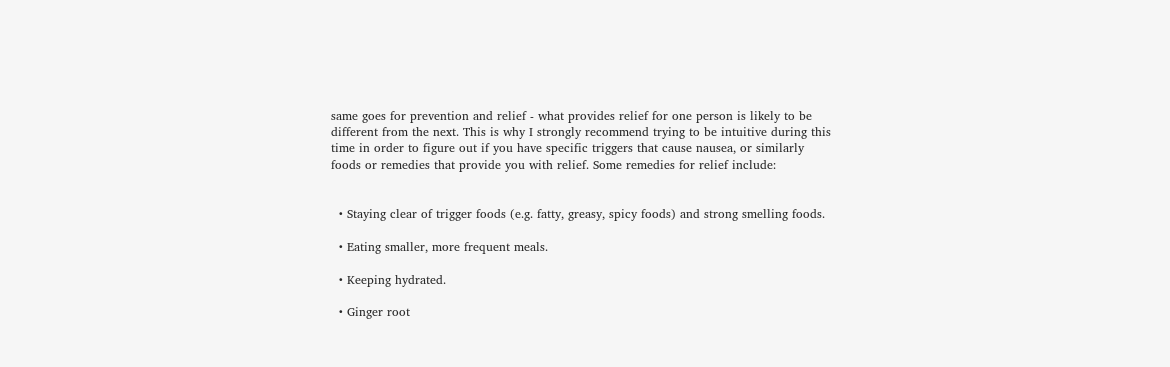same goes for prevention and relief - what provides relief for one person is likely to be different from the next. This is why I strongly recommend trying to be intuitive during this time in order to figure out if you have specific triggers that cause nausea, or similarly foods or remedies that provide you with relief. Some remedies for relief include:


  • Staying clear of trigger foods (e.g. fatty, greasy, spicy foods) and strong smelling foods.

  • Eating smaller, more frequent meals.

  • Keeping hydrated.

  • Ginger root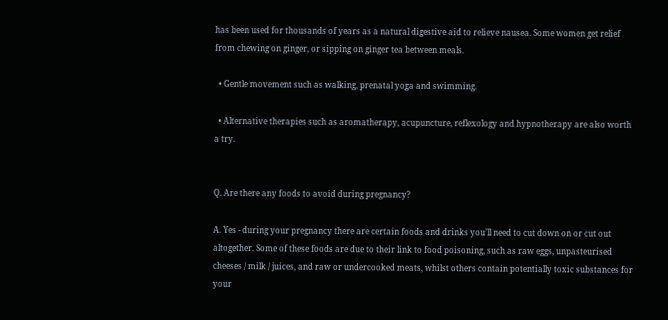has been used for thousands of years as a natural digestive aid to relieve nausea. Some women get relief from chewing on ginger, or sipping on ginger tea between meals.

  • Gentle movement such as walking, prenatal yoga and swimming.

  • Alternative therapies such as aromatherapy, acupuncture, reflexology and hypnotherapy are also worth a try.


Q. Are there any foods to avoid during pregnancy?

A. Yes - during your pregnancy there are certain foods and drinks you’ll need to cut down on or cut out altogether. Some of these foods are due to their link to food poisoning, such as raw eggs, unpasteurised cheeses / milk / juices, and raw or undercooked meats, whilst others contain potentially toxic substances for your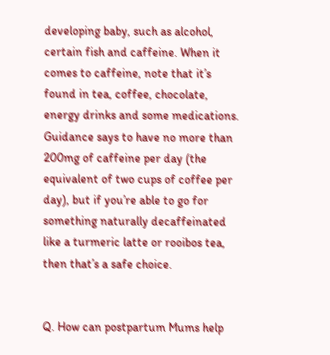developing baby, such as alcohol, certain fish and caffeine. When it comes to caffeine, note that it’s found in tea, coffee, chocolate, energy drinks and some medications. Guidance says to have no more than 200mg of caffeine per day (the equivalent of two cups of coffee per day), but if you’re able to go for something naturally decaffeinated like a turmeric latte or rooibos tea, then that’s a safe choice.


Q. How can postpartum Mums help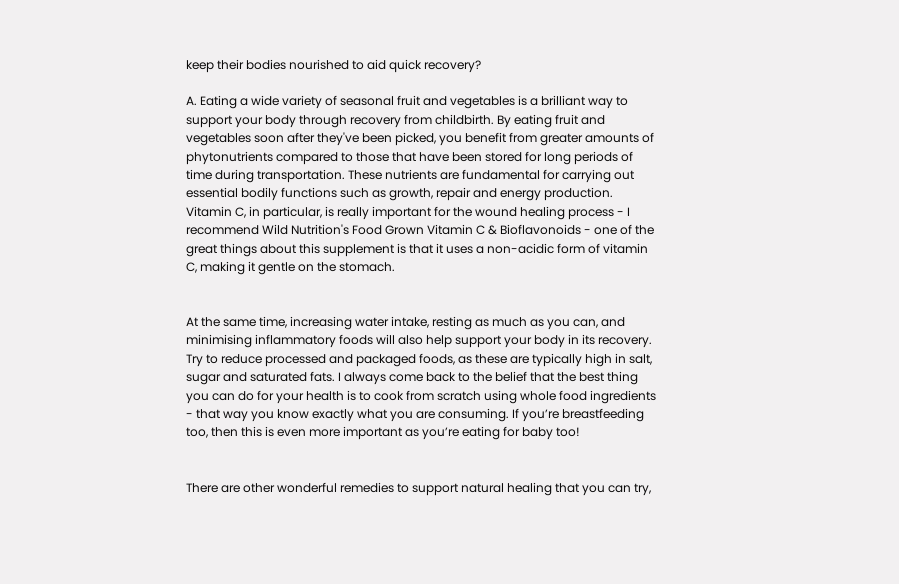keep their bodies nourished to aid quick recovery?

A. Eating a wide variety of seasonal fruit and vegetables is a brilliant way to support your body through recovery from childbirth. By eating fruit and vegetables soon after they've been picked, you benefit from greater amounts of phytonutrients compared to those that have been stored for long periods of time during transportation. These nutrients are fundamental for carrying out essential bodily functions such as growth, repair and energy production. Vitamin C, in particular, is really important for the wound healing process - I recommend Wild Nutrition's Food Grown Vitamin C & Bioflavonoids - one of the great things about this supplement is that it uses a non-acidic form of vitamin C, making it gentle on the stomach.


At the same time, increasing water intake, resting as much as you can, and minimising inflammatory foods will also help support your body in its recovery. Try to reduce processed and packaged foods, as these are typically high in salt, sugar and saturated fats. I always come back to the belief that the best thing you can do for your health is to cook from scratch using whole food ingredients - that way you know exactly what you are consuming. If you’re breastfeeding too, then this is even more important as you’re eating for baby too!


There are other wonderful remedies to support natural healing that you can try,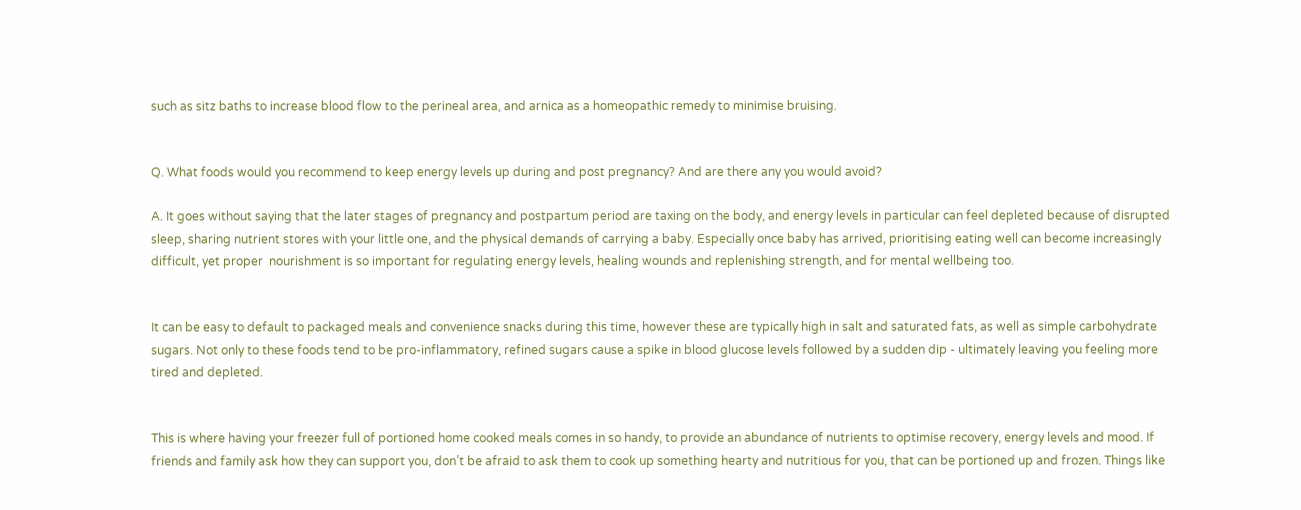such as sitz baths to increase blood flow to the perineal area, and arnica as a homeopathic remedy to minimise bruising.


Q. What foods would you recommend to keep energy levels up during and post pregnancy? And are there any you would avoid?

A. It goes without saying that the later stages of pregnancy and postpartum period are taxing on the body, and energy levels in particular can feel depleted because of disrupted sleep, sharing nutrient stores with your little one, and the physical demands of carrying a baby. Especially once baby has arrived, prioritising eating well can become increasingly difficult, yet proper  nourishment is so important for regulating energy levels, healing wounds and replenishing strength, and for mental wellbeing too.


It can be easy to default to packaged meals and convenience snacks during this time, however these are typically high in salt and saturated fats, as well as simple carbohydrate sugars. Not only to these foods tend to be pro-inflammatory, refined sugars cause a spike in blood glucose levels followed by a sudden dip - ultimately leaving you feeling more tired and depleted.


This is where having your freezer full of portioned home cooked meals comes in so handy, to provide an abundance of nutrients to optimise recovery, energy levels and mood. If friends and family ask how they can support you, don’t be afraid to ask them to cook up something hearty and nutritious for you, that can be portioned up and frozen. Things like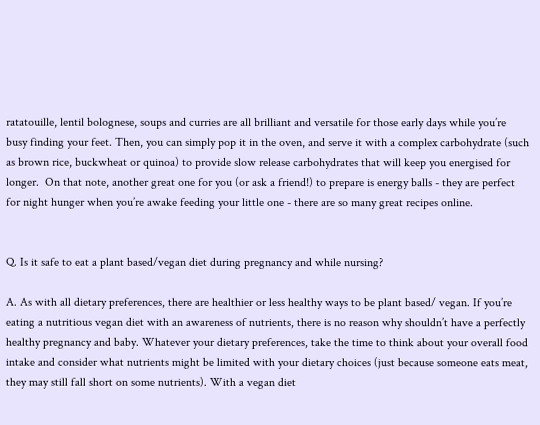ratatouille, lentil bolognese, soups and curries are all brilliant and versatile for those early days while you’re busy finding your feet. Then, you can simply pop it in the oven, and serve it with a complex carbohydrate (such as brown rice, buckwheat or quinoa) to provide slow release carbohydrates that will keep you energised for longer.  On that note, another great one for you (or ask a friend!) to prepare is energy balls - they are perfect for night hunger when you’re awake feeding your little one - there are so many great recipes online.


Q. Is it safe to eat a plant based/vegan diet during pregnancy and while nursing?

A. As with all dietary preferences, there are healthier or less healthy ways to be plant based/ vegan. If you’re eating a nutritious vegan diet with an awareness of nutrients, there is no reason why shouldn’t have a perfectly healthy pregnancy and baby. Whatever your dietary preferences, take the time to think about your overall food intake and consider what nutrients might be limited with your dietary choices (just because someone eats meat, they may still fall short on some nutrients). With a vegan diet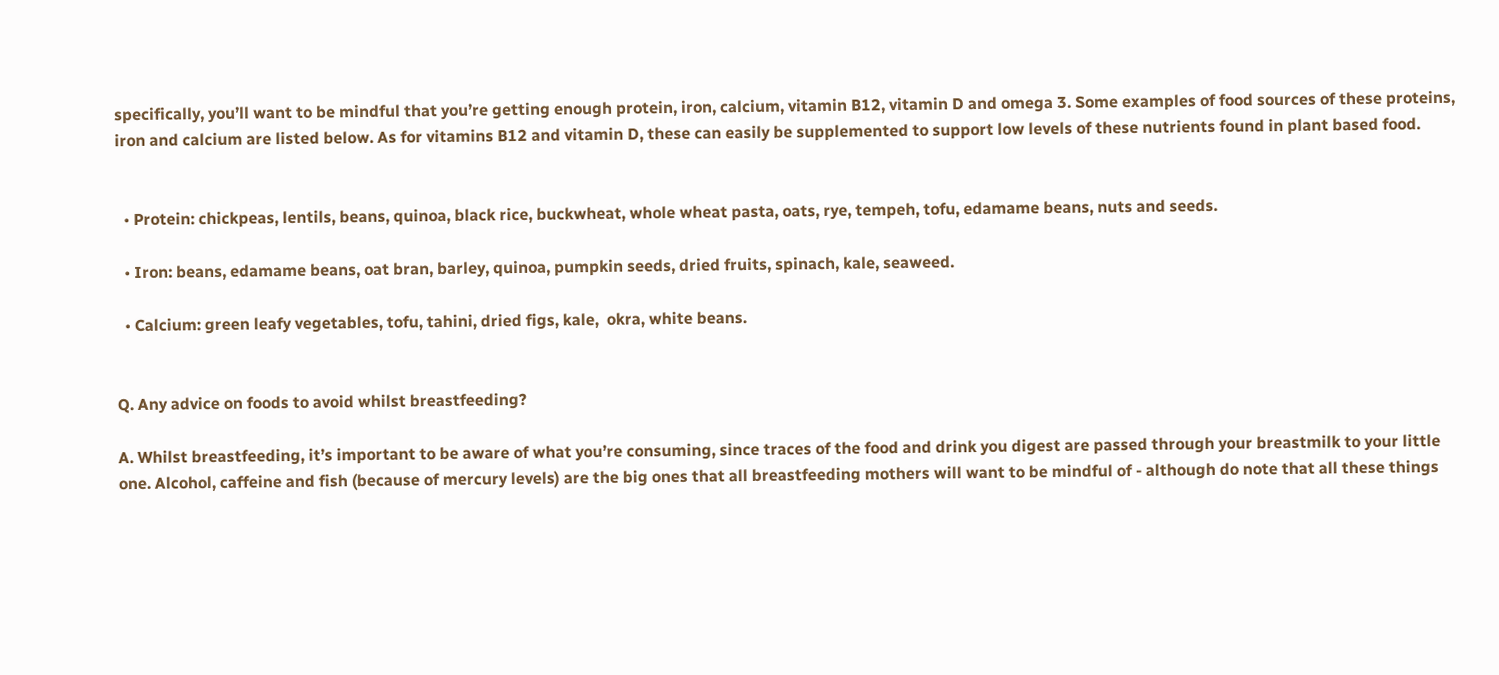specifically, you’ll want to be mindful that you’re getting enough protein, iron, calcium, vitamin B12, vitamin D and omega 3. Some examples of food sources of these proteins, iron and calcium are listed below. As for vitamins B12 and vitamin D, these can easily be supplemented to support low levels of these nutrients found in plant based food.


  • Protein: chickpeas, lentils, beans, quinoa, black rice, buckwheat, whole wheat pasta, oats, rye, tempeh, tofu, edamame beans, nuts and seeds.

  • Iron: beans, edamame beans, oat bran, barley, quinoa, pumpkin seeds, dried fruits, spinach, kale, seaweed.

  • Calcium: green leafy vegetables, tofu, tahini, dried figs, kale,  okra, white beans.


Q. Any advice on foods to avoid whilst breastfeeding?

A. Whilst breastfeeding, it’s important to be aware of what you’re consuming, since traces of the food and drink you digest are passed through your breastmilk to your little one. Alcohol, caffeine and fish (because of mercury levels) are the big ones that all breastfeeding mothers will want to be mindful of - although do note that all these things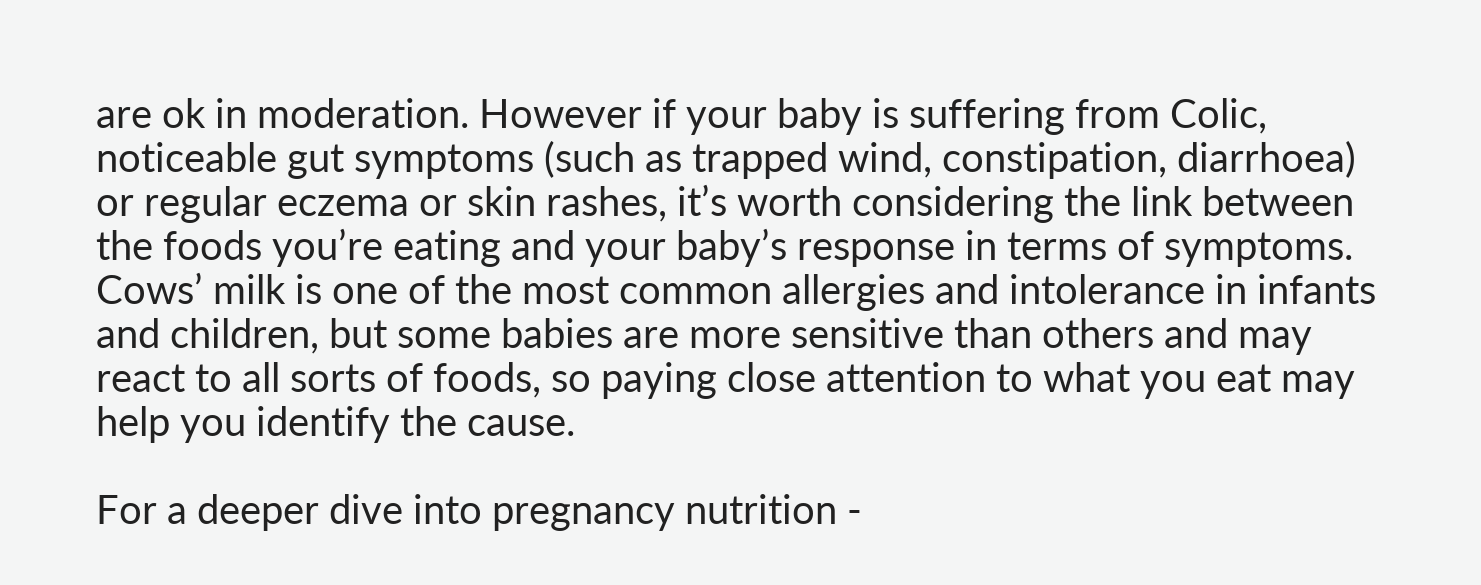are ok in moderation. However if your baby is suffering from Colic, noticeable gut symptoms (such as trapped wind, constipation, diarrhoea) or regular eczema or skin rashes, it’s worth considering the link between the foods you’re eating and your baby’s response in terms of symptoms. Cows’ milk is one of the most common allergies and intolerance in infants and children, but some babies are more sensitive than others and may react to all sorts of foods, so paying close attention to what you eat may help you identify the cause.

For a deeper dive into pregnancy nutrition -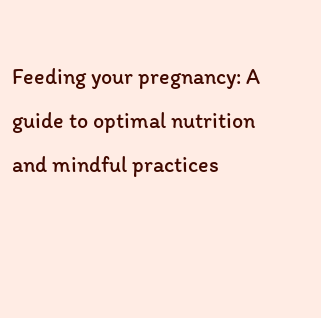Feeding your pregnancy: A guide to optimal nutrition and mindful practices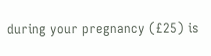during your pregnancy (£25) is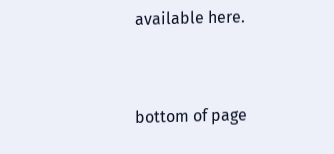available here.


bottom of page